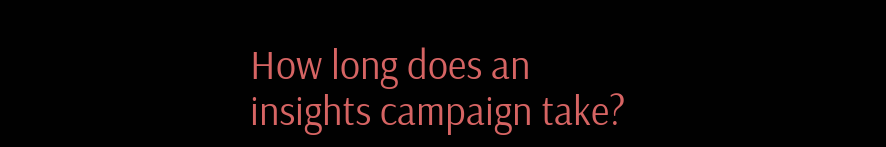How long does an insights campaign take?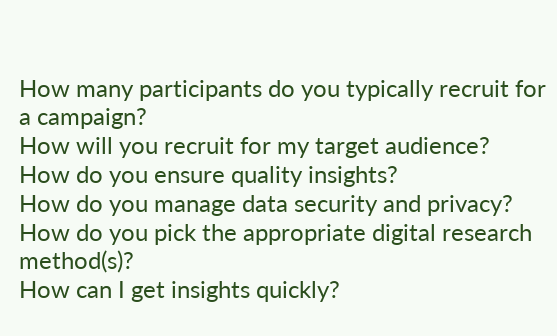How many participants do you typically recruit for a campaign?
How will you recruit for my target audience?
How do you ensure quality insights?
How do you manage data security and privacy?
How do you pick the appropriate digital research method(s)?
How can I get insights quickly?